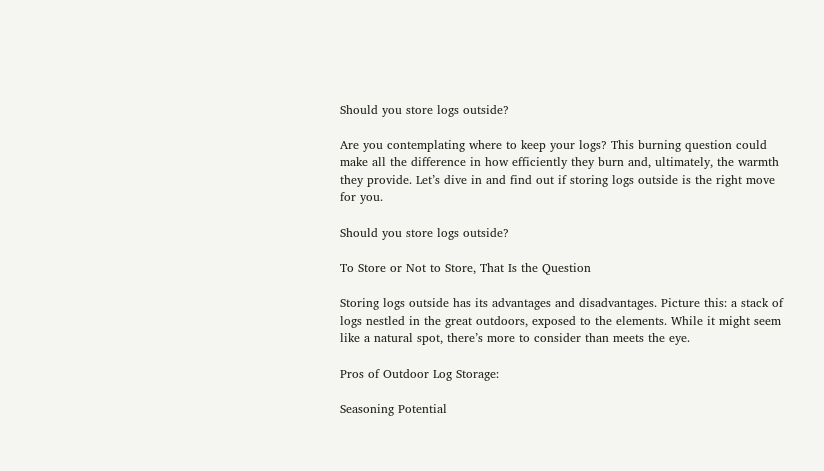Should you store logs outside?

Are you contemplating where to keep your logs? This burning question could make all the difference in how efficiently they burn and, ultimately, the warmth they provide. Let’s dive in and find out if storing logs outside is the right move for you.

Should you store logs outside?

To Store or Not to Store, That Is the Question

Storing logs outside has its advantages and disadvantages. Picture this: a stack of logs nestled in the great outdoors, exposed to the elements. While it might seem like a natural spot, there’s more to consider than meets the eye.

Pros of Outdoor Log Storage:

Seasoning Potential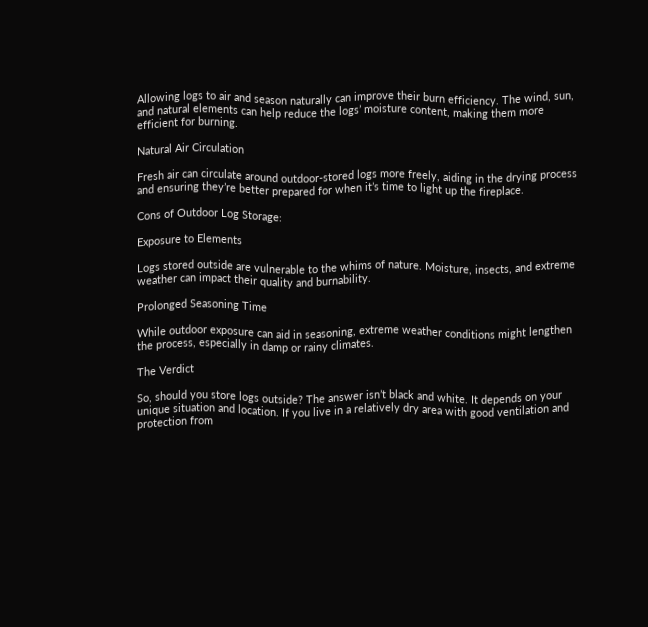Allowing logs to air and season naturally can improve their burn efficiency. The wind, sun, and natural elements can help reduce the logs’ moisture content, making them more efficient for burning.

Natural Air Circulation

Fresh air can circulate around outdoor-stored logs more freely, aiding in the drying process and ensuring they’re better prepared for when it’s time to light up the fireplace.

Cons of Outdoor Log Storage:

Exposure to Elements

Logs stored outside are vulnerable to the whims of nature. Moisture, insects, and extreme weather can impact their quality and burnability.

Prolonged Seasoning Time

While outdoor exposure can aid in seasoning, extreme weather conditions might lengthen the process, especially in damp or rainy climates.

The Verdict

So, should you store logs outside? The answer isn’t black and white. It depends on your unique situation and location. If you live in a relatively dry area with good ventilation and protection from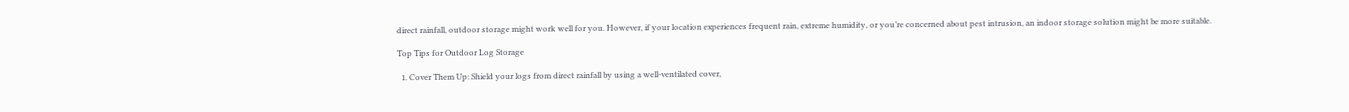direct rainfall, outdoor storage might work well for you. However, if your location experiences frequent rain, extreme humidity, or you’re concerned about pest intrusion, an indoor storage solution might be more suitable.

Top Tips for Outdoor Log Storage

  1. Cover Them Up: Shield your logs from direct rainfall by using a well-ventilated cover,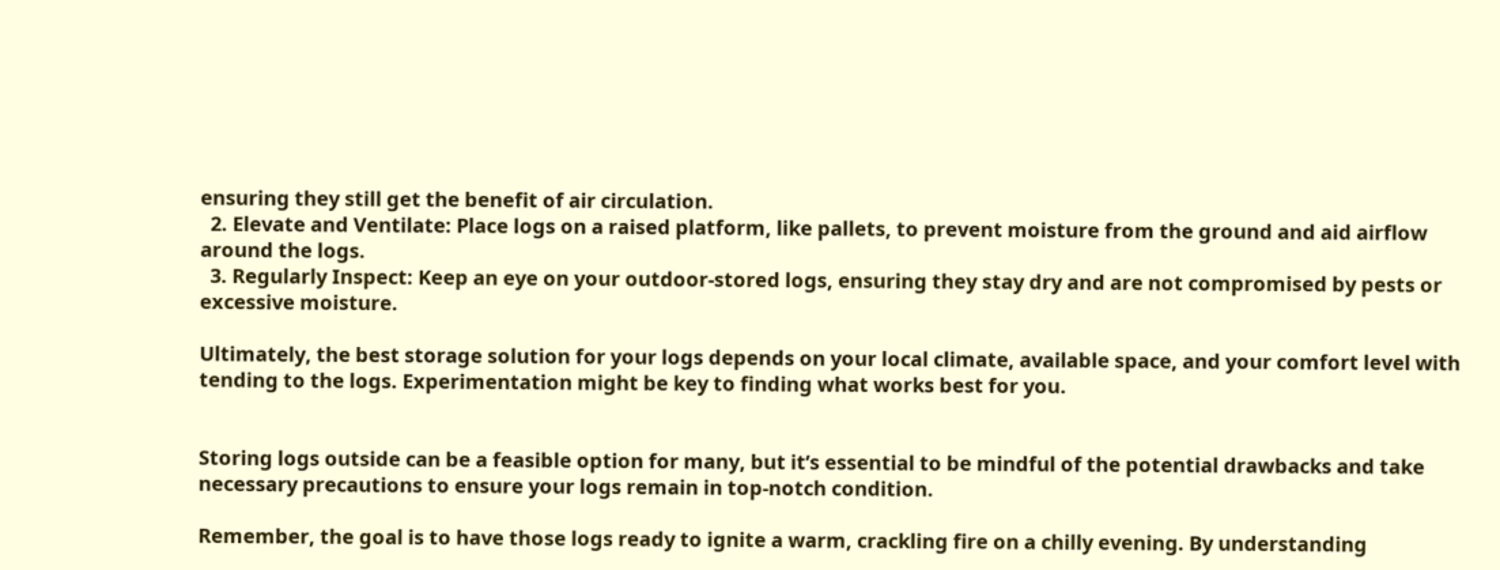ensuring they still get the benefit of air circulation.
  2. Elevate and Ventilate: Place logs on a raised platform, like pallets, to prevent moisture from the ground and aid airflow around the logs.
  3. Regularly Inspect: Keep an eye on your outdoor-stored logs, ensuring they stay dry and are not compromised by pests or excessive moisture.

Ultimately, the best storage solution for your logs depends on your local climate, available space, and your comfort level with tending to the logs. Experimentation might be key to finding what works best for you.


Storing logs outside can be a feasible option for many, but it’s essential to be mindful of the potential drawbacks and take necessary precautions to ensure your logs remain in top-notch condition.

Remember, the goal is to have those logs ready to ignite a warm, crackling fire on a chilly evening. By understanding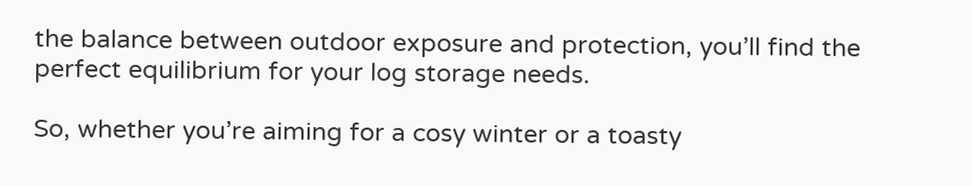the balance between outdoor exposure and protection, you’ll find the perfect equilibrium for your log storage needs.

So, whether you’re aiming for a cosy winter or a toasty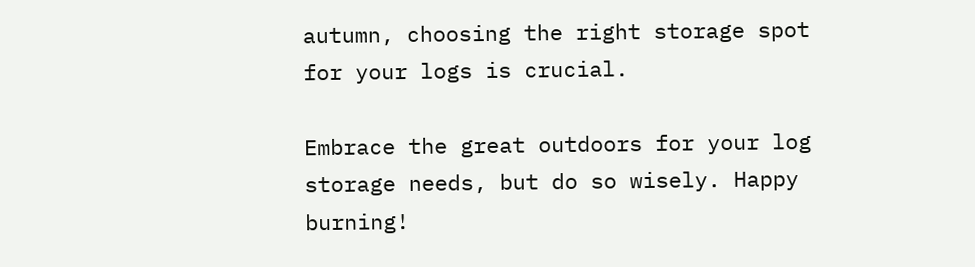autumn, choosing the right storage spot for your logs is crucial.

Embrace the great outdoors for your log storage needs, but do so wisely. Happy burning!